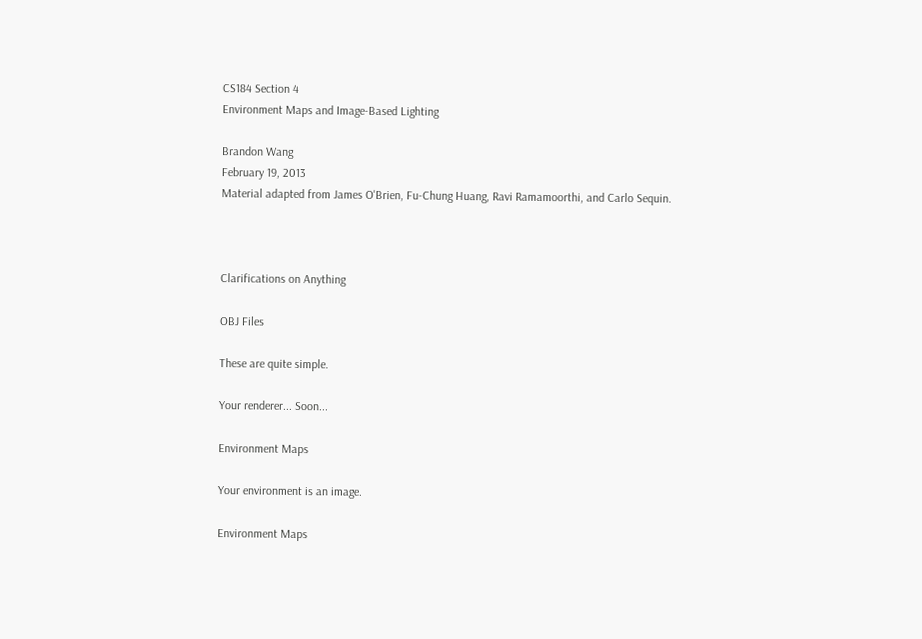CS184 Section 4
Environment Maps and Image-Based Lighting

Brandon Wang
February 19, 2013
Material adapted from James O'Brien, Fu-Chung Huang, Ravi Ramamoorthi, and Carlo Sequin.



Clarifications on Anything

OBJ Files

These are quite simple.

Your renderer... Soon...

Environment Maps

Your environment is an image.

Environment Maps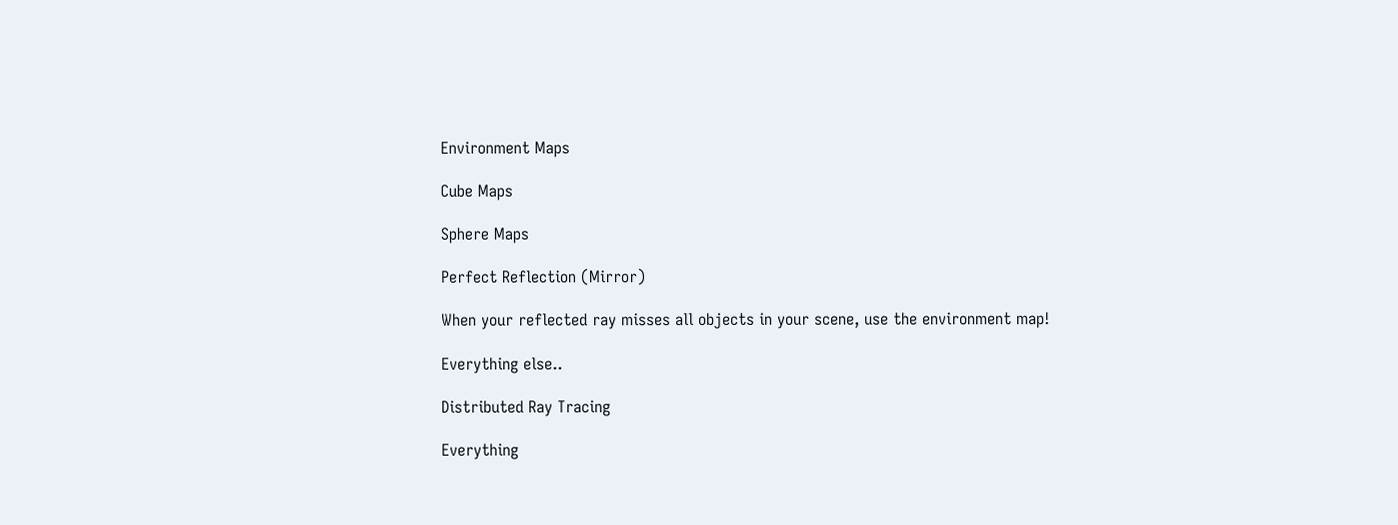Environment Maps

Cube Maps

Sphere Maps

Perfect Reflection (Mirror)

When your reflected ray misses all objects in your scene, use the environment map!

Everything else..

Distributed Ray Tracing

Everything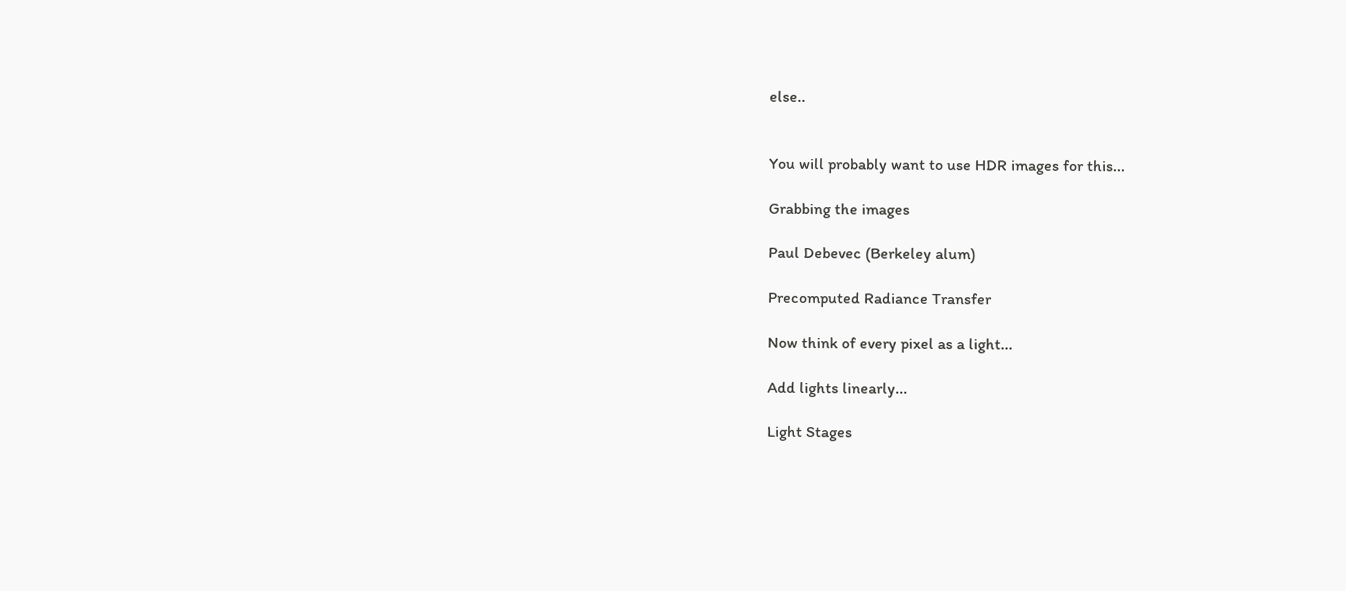else..


You will probably want to use HDR images for this...

Grabbing the images

Paul Debevec (Berkeley alum)

Precomputed Radiance Transfer

Now think of every pixel as a light...

Add lights linearly...

Light Stages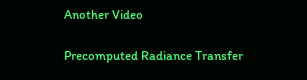Another Video

Precomputed Radiance Transfer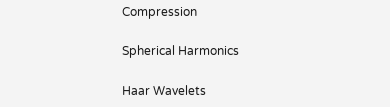Compression

Spherical Harmonics

Haar Wavelets